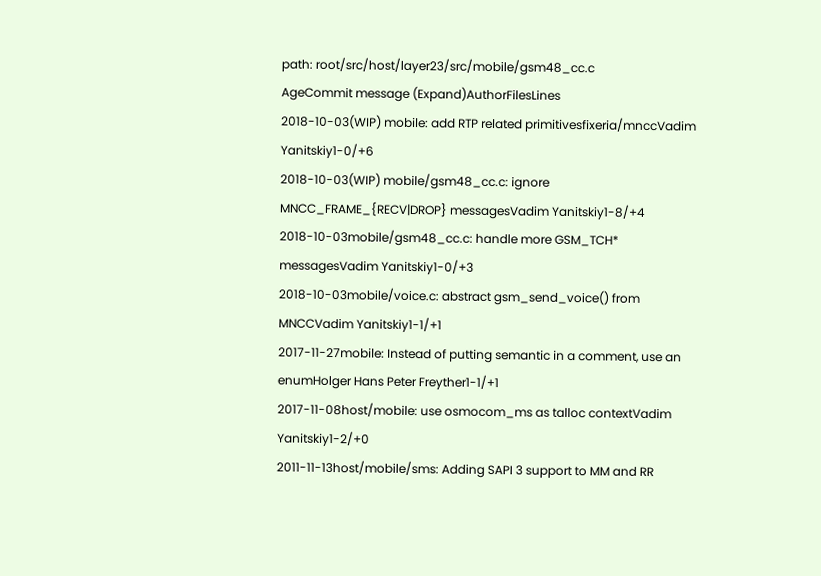path: root/src/host/layer23/src/mobile/gsm48_cc.c
AgeCommit message (Expand)AuthorFilesLines
2018-10-03(WIP) mobile: add RTP related primitivesfixeria/mnccVadim Yanitskiy1-0/+6
2018-10-03(WIP) mobile/gsm48_cc.c: ignore MNCC_FRAME_{RECV|DROP} messagesVadim Yanitskiy1-8/+4
2018-10-03mobile/gsm48_cc.c: handle more GSM_TCH* messagesVadim Yanitskiy1-0/+3
2018-10-03mobile/voice.c: abstract gsm_send_voice() from MNCCVadim Yanitskiy1-1/+1
2017-11-27mobile: Instead of putting semantic in a comment, use an enumHolger Hans Peter Freyther1-1/+1
2017-11-08host/mobile: use osmocom_ms as talloc contextVadim Yanitskiy1-2/+0
2011-11-13host/mobile/sms: Adding SAPI 3 support to MM and RR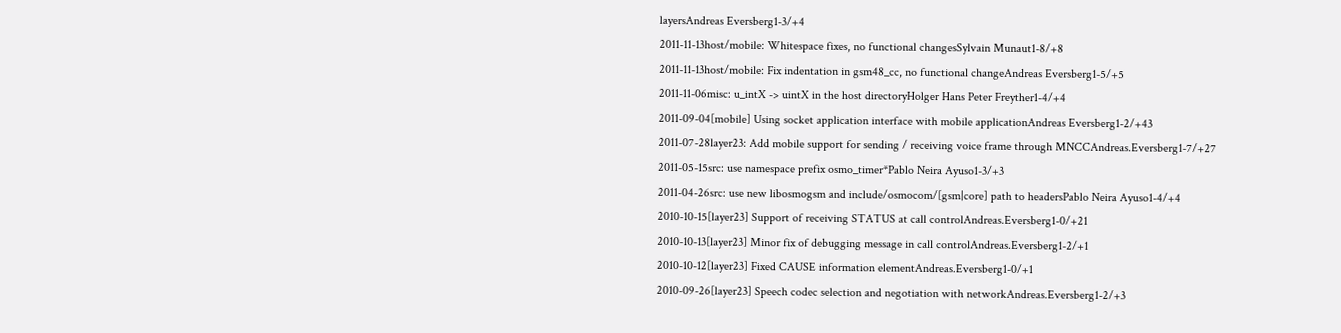layersAndreas Eversberg1-3/+4
2011-11-13host/mobile: Whitespace fixes, no functional changesSylvain Munaut1-8/+8
2011-11-13host/mobile: Fix indentation in gsm48_cc, no functional changeAndreas Eversberg1-5/+5
2011-11-06misc: u_intX -> uintX in the host directoryHolger Hans Peter Freyther1-4/+4
2011-09-04[mobile] Using socket application interface with mobile applicationAndreas Eversberg1-2/+43
2011-07-28layer23: Add mobile support for sending / receiving voice frame through MNCCAndreas.Eversberg1-7/+27
2011-05-15src: use namespace prefix osmo_timer*Pablo Neira Ayuso1-3/+3
2011-04-26src: use new libosmogsm and include/osmocom/[gsm|core] path to headersPablo Neira Ayuso1-4/+4
2010-10-15[layer23] Support of receiving STATUS at call controlAndreas.Eversberg1-0/+21
2010-10-13[layer23] Minor fix of debugging message in call controlAndreas.Eversberg1-2/+1
2010-10-12[layer23] Fixed CAUSE information elementAndreas.Eversberg1-0/+1
2010-09-26[layer23] Speech codec selection and negotiation with networkAndreas.Eversberg1-2/+3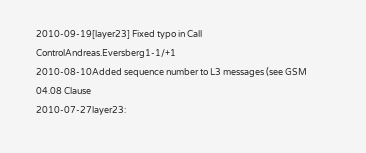2010-09-19[layer23] Fixed typo in Call ControlAndreas.Eversberg1-1/+1
2010-08-10Added sequence number to L3 messages (see GSM 04.08 Clause
2010-07-27layer23: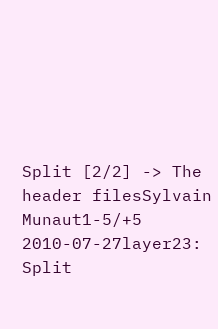Split [2/2] -> The header filesSylvain Munaut1-5/+5
2010-07-27layer23: Split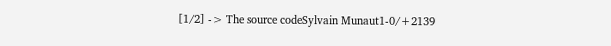[1/2] -> The source codeSylvain Munaut1-0/+2139